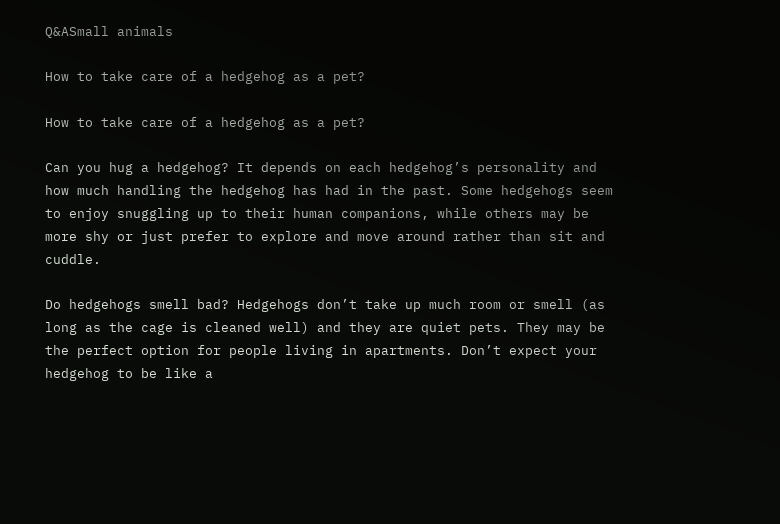Q&ASmall animals

How to take care of a hedgehog as a pet?

How to take care of a hedgehog as a pet?

Can you hug a hedgehog? It depends on each hedgehog’s personality and how much handling the hedgehog has had in the past. Some hedgehogs seem to enjoy snuggling up to their human companions, while others may be more shy or just prefer to explore and move around rather than sit and cuddle.

Do hedgehogs smell bad? Hedgehogs don’t take up much room or smell (as long as the cage is cleaned well) and they are quiet pets. They may be the perfect option for people living in apartments. Don’t expect your hedgehog to be like a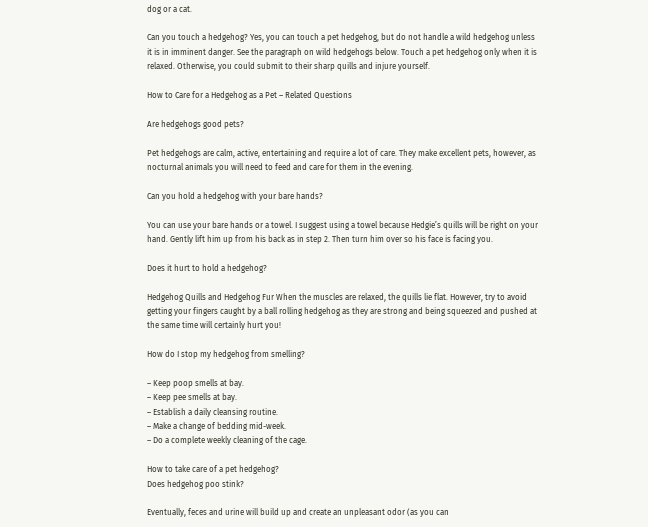dog or a cat.

Can you touch a hedgehog? Yes, you can touch a pet hedgehog, but do not handle a wild hedgehog unless it is in imminent danger. See the paragraph on wild hedgehogs below. Touch a pet hedgehog only when it is relaxed. Otherwise, you could submit to their sharp quills and injure yourself.

How to Care for a Hedgehog as a Pet – Related Questions

Are hedgehogs good pets?

Pet hedgehogs are calm, active, entertaining and require a lot of care. They make excellent pets, however, as nocturnal animals you will need to feed and care for them in the evening.

Can you hold a hedgehog with your bare hands?

You can use your bare hands or a towel. I suggest using a towel because Hedgie’s quills will be right on your hand. Gently lift him up from his back as in step 2. Then turn him over so his face is facing you.

Does it hurt to hold a hedgehog?

Hedgehog Quills and Hedgehog Fur When the muscles are relaxed, the quills lie flat. However, try to avoid getting your fingers caught by a ball rolling hedgehog as they are strong and being squeezed and pushed at the same time will certainly hurt you!

How do I stop my hedgehog from smelling?

– Keep poop smells at bay.
– Keep pee smells at bay.
– Establish a daily cleansing routine.
– Make a change of bedding mid-week.
– Do a complete weekly cleaning of the cage.

How to take care of a pet hedgehog?
Does hedgehog poo stink?

Eventually, feces and urine will build up and create an unpleasant odor (as you can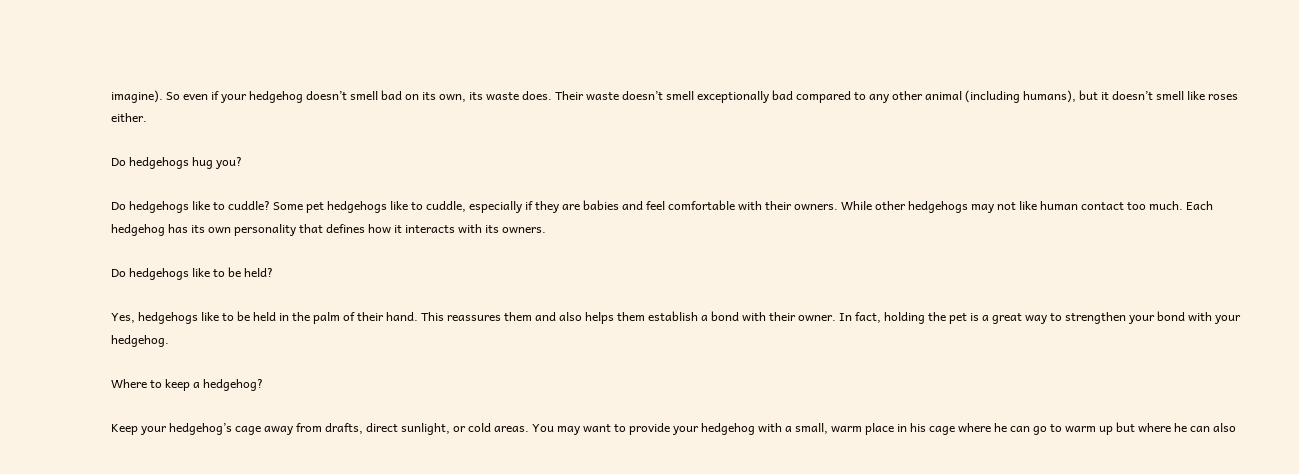imagine). So even if your hedgehog doesn’t smell bad on its own, its waste does. Their waste doesn’t smell exceptionally bad compared to any other animal (including humans), but it doesn’t smell like roses either.

Do hedgehogs hug you?

Do hedgehogs like to cuddle? Some pet hedgehogs like to cuddle, especially if they are babies and feel comfortable with their owners. While other hedgehogs may not like human contact too much. Each hedgehog has its own personality that defines how it interacts with its owners.

Do hedgehogs like to be held?

Yes, hedgehogs like to be held in the palm of their hand. This reassures them and also helps them establish a bond with their owner. In fact, holding the pet is a great way to strengthen your bond with your hedgehog.

Where to keep a hedgehog?

Keep your hedgehog’s cage away from drafts, direct sunlight, or cold areas. You may want to provide your hedgehog with a small, warm place in his cage where he can go to warm up but where he can also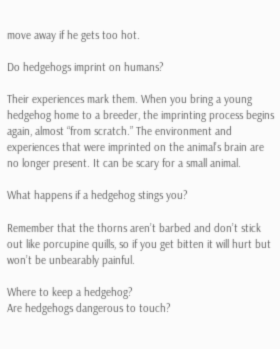move away if he gets too hot.

Do hedgehogs imprint on humans?

Their experiences mark them. When you bring a young hedgehog home to a breeder, the imprinting process begins again, almost “from scratch.” The environment and experiences that were imprinted on the animal’s brain are no longer present. It can be scary for a small animal.

What happens if a hedgehog stings you?

Remember that the thorns aren’t barbed and don’t stick out like porcupine quills, so if you get bitten it will hurt but won’t be unbearably painful.

Where to keep a hedgehog?
Are hedgehogs dangerous to touch?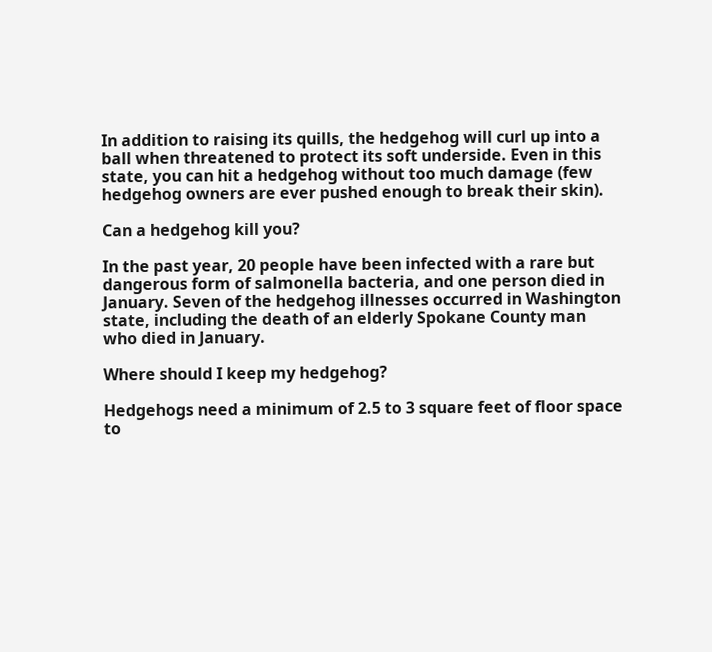In addition to raising its quills, the hedgehog will curl up into a ball when threatened to protect its soft underside. Even in this state, you can hit a hedgehog without too much damage (few hedgehog owners are ever pushed enough to break their skin).

Can a hedgehog kill you?

In the past year, 20 people have been infected with a rare but dangerous form of salmonella bacteria, and one person died in January. Seven of the hedgehog illnesses occurred in Washington state, including the death of an elderly Spokane County man who died in January.

Where should I keep my hedgehog?

Hedgehogs need a minimum of 2.5 to 3 square feet of floor space to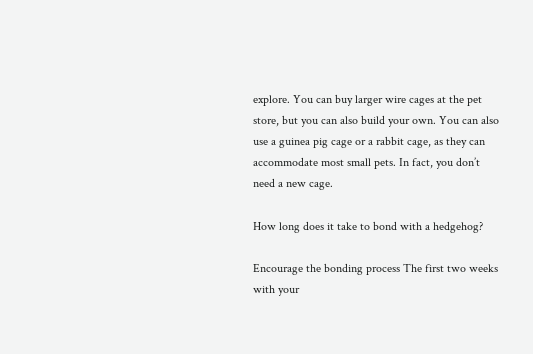explore. You can buy larger wire cages at the pet store, but you can also build your own. You can also use a guinea pig cage or a rabbit cage, as they can accommodate most small pets. In fact, you don’t need a new cage.

How long does it take to bond with a hedgehog?

Encourage the bonding process The first two weeks with your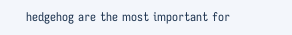hedgehog are the most important for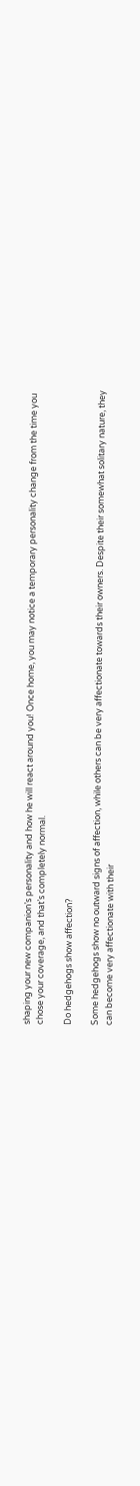shaping your new companion’s personality and how he will react around you! Once home, you may notice a temporary personality change from the time you chose your coverage, and that’s completely normal.

Do hedgehogs show affection?

Some hedgehogs show no outward signs of affection, while others can be very affectionate towards their owners. Despite their somewhat solitary nature, they can become very affectionate with their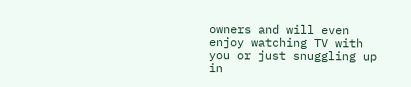owners and will even enjoy watching TV with you or just snuggling up in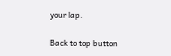your lap.

Back to top button